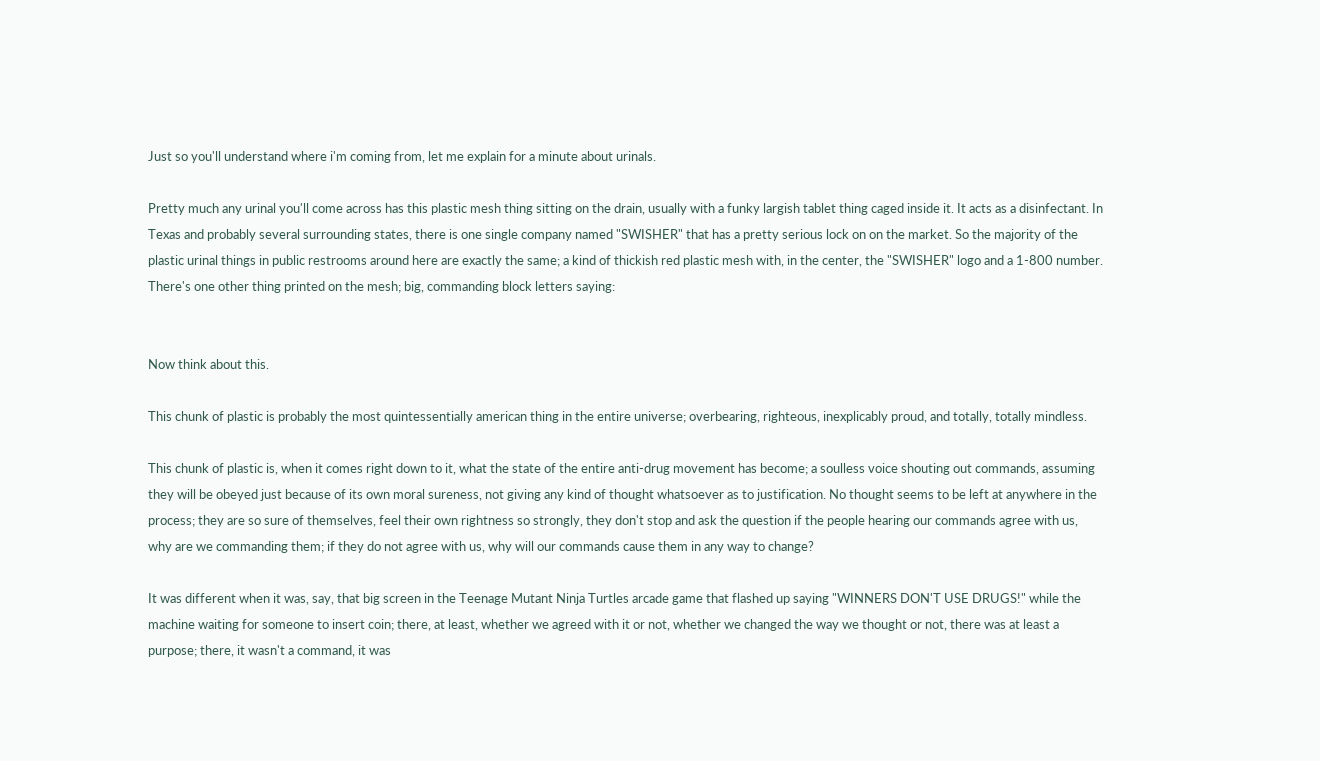Just so you'll understand where i'm coming from, let me explain for a minute about urinals.

Pretty much any urinal you'll come across has this plastic mesh thing sitting on the drain, usually with a funky largish tablet thing caged inside it. It acts as a disinfectant. In Texas and probably several surrounding states, there is one single company named "SWISHER" that has a pretty serious lock on on the market. So the majority of the plastic urinal things in public restrooms around here are exactly the same; a kind of thickish red plastic mesh with, in the center, the "SWISHER" logo and a 1-800 number. There's one other thing printed on the mesh; big, commanding block letters saying:


Now think about this.

This chunk of plastic is probably the most quintessentially american thing in the entire universe; overbearing, righteous, inexplicably proud, and totally, totally mindless.

This chunk of plastic is, when it comes right down to it, what the state of the entire anti-drug movement has become; a soulless voice shouting out commands, assuming they will be obeyed just because of its own moral sureness, not giving any kind of thought whatsoever as to justification. No thought seems to be left at anywhere in the process; they are so sure of themselves, feel their own rightness so strongly, they don't stop and ask the question if the people hearing our commands agree with us, why are we commanding them; if they do not agree with us, why will our commands cause them in any way to change?

It was different when it was, say, that big screen in the Teenage Mutant Ninja Turtles arcade game that flashed up saying "WINNERS DON'T USE DRUGS!" while the machine waiting for someone to insert coin; there, at least, whether we agreed with it or not, whether we changed the way we thought or not, there was at least a purpose; there, it wasn't a command, it was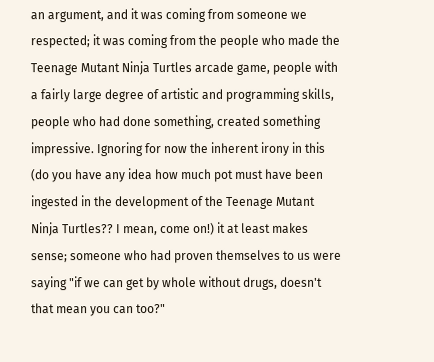an argument, and it was coming from someone we respected; it was coming from the people who made the Teenage Mutant Ninja Turtles arcade game, people with a fairly large degree of artistic and programming skills, people who had done something, created something impressive. Ignoring for now the inherent irony in this (do you have any idea how much pot must have been ingested in the development of the Teenage Mutant Ninja Turtles?? I mean, come on!) it at least makes sense; someone who had proven themselves to us were saying "if we can get by whole without drugs, doesn't that mean you can too?"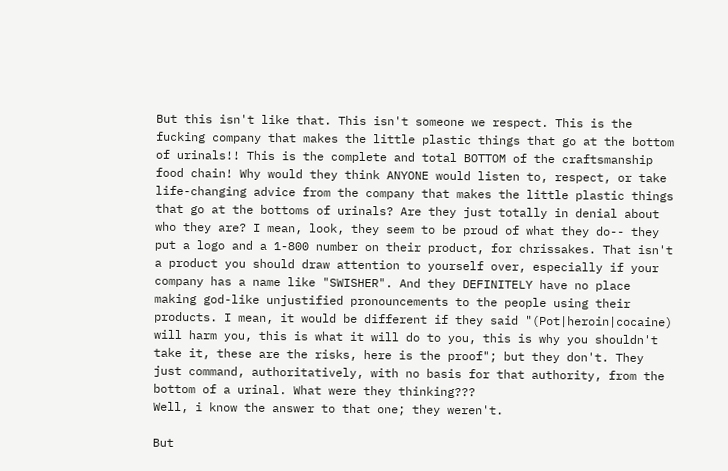But this isn't like that. This isn't someone we respect. This is the fucking company that makes the little plastic things that go at the bottom of urinals!! This is the complete and total BOTTOM of the craftsmanship food chain! Why would they think ANYONE would listen to, respect, or take life-changing advice from the company that makes the little plastic things that go at the bottoms of urinals? Are they just totally in denial about who they are? I mean, look, they seem to be proud of what they do-- they put a logo and a 1-800 number on their product, for chrissakes. That isn't a product you should draw attention to yourself over, especially if your company has a name like "SWISHER". And they DEFINITELY have no place making god-like unjustified pronouncements to the people using their products. I mean, it would be different if they said "(Pot|heroin|cocaine) will harm you, this is what it will do to you, this is why you shouldn't take it, these are the risks, here is the proof"; but they don't. They just command, authoritatively, with no basis for that authority, from the bottom of a urinal. What were they thinking???
Well, i know the answer to that one; they weren't.

But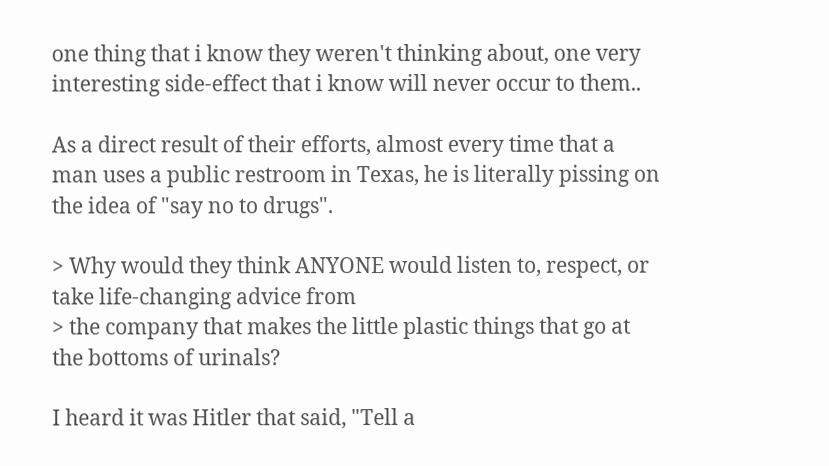one thing that i know they weren't thinking about, one very interesting side-effect that i know will never occur to them..

As a direct result of their efforts, almost every time that a man uses a public restroom in Texas, he is literally pissing on the idea of "say no to drugs".

> Why would they think ANYONE would listen to, respect, or take life-changing advice from
> the company that makes the little plastic things that go at the bottoms of urinals?

I heard it was Hitler that said, "Tell a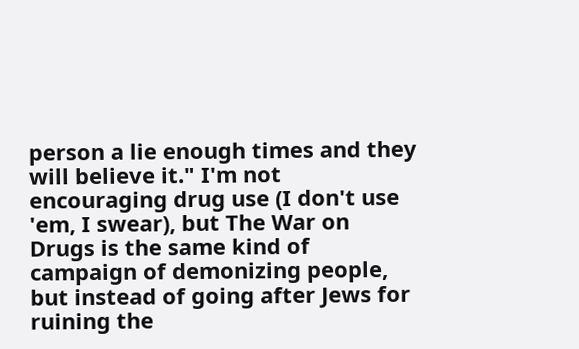person a lie enough times and they will believe it." I'm not encouraging drug use (I don't use 'em, I swear), but The War on Drugs is the same kind of campaign of demonizing people, but instead of going after Jews for ruining the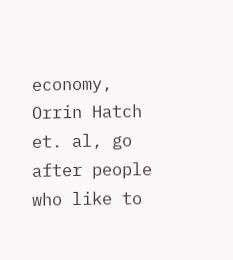economy, Orrin Hatch et. al, go after people who like to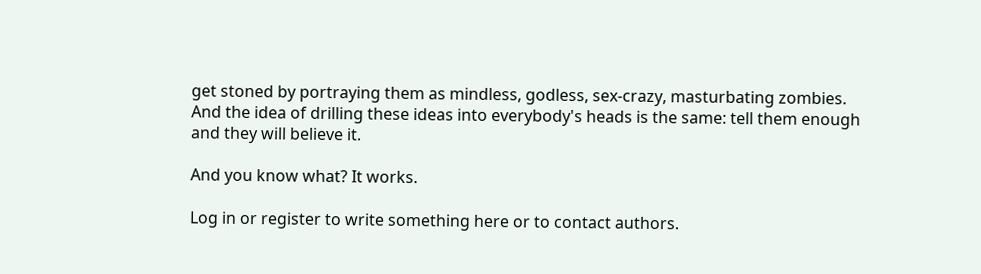get stoned by portraying them as mindless, godless, sex-crazy, masturbating zombies. And the idea of drilling these ideas into everybody's heads is the same: tell them enough and they will believe it.

And you know what? It works.

Log in or register to write something here or to contact authors.